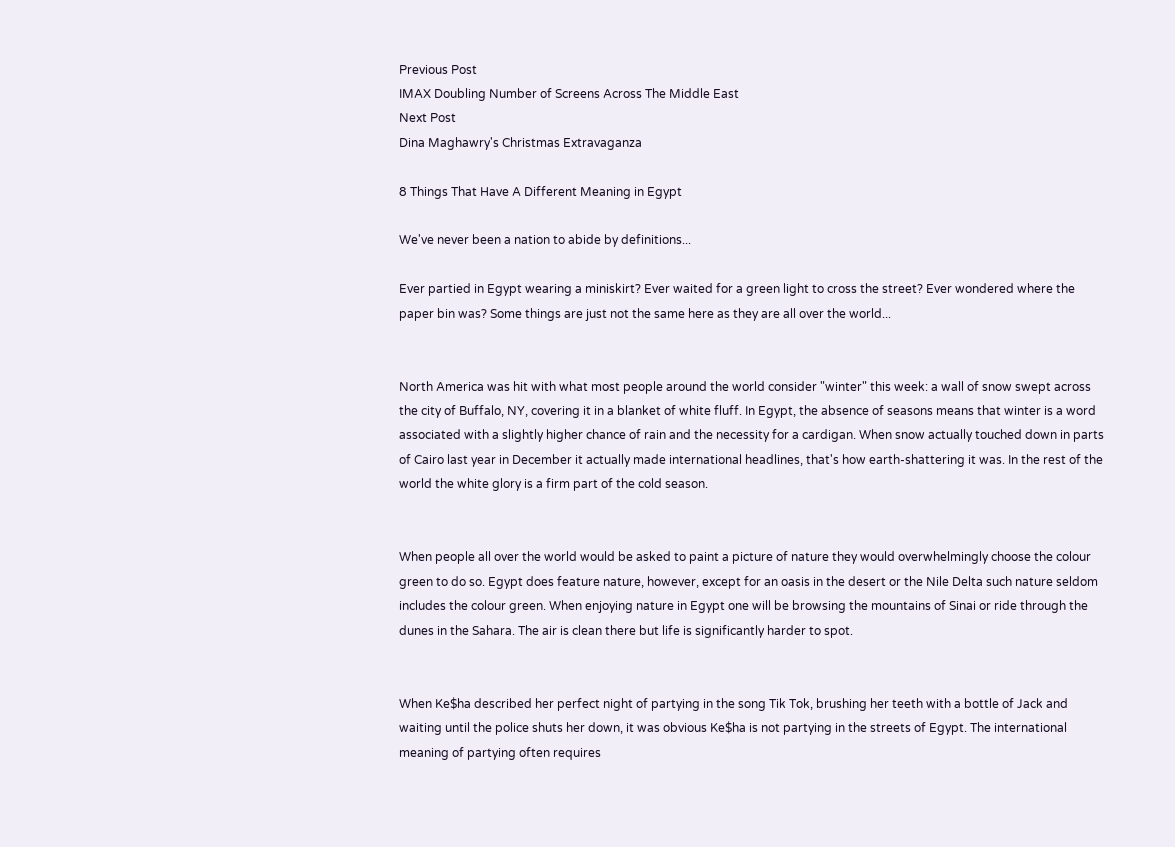Previous Post
IMAX Doubling Number of Screens Across The Middle East
Next Post
Dina Maghawry's Christmas Extravaganza

8 Things That Have A Different Meaning in Egypt

We've never been a nation to abide by definitions...

Ever partied in Egypt wearing a miniskirt? Ever waited for a green light to cross the street? Ever wondered where the paper bin was? Some things are just not the same here as they are all over the world...


North America was hit with what most people around the world consider "winter" this week: a wall of snow swept across the city of Buffalo, NY, covering it in a blanket of white fluff. In Egypt, the absence of seasons means that winter is a word associated with a slightly higher chance of rain and the necessity for a cardigan. When snow actually touched down in parts of Cairo last year in December it actually made international headlines, that's how earth-shattering it was. In the rest of the world the white glory is a firm part of the cold season.


When people all over the world would be asked to paint a picture of nature they would overwhelmingly choose the colour green to do so. Egypt does feature nature, however, except for an oasis in the desert or the Nile Delta such nature seldom includes the colour green. When enjoying nature in Egypt one will be browsing the mountains of Sinai or ride through the dunes in the Sahara. The air is clean there but life is significantly harder to spot.


When Ke$ha described her perfect night of partying in the song Tik Tok, brushing her teeth with a bottle of Jack and waiting until the police shuts her down, it was obvious Ke$ha is not partying in the streets of Egypt. The international meaning of partying often requires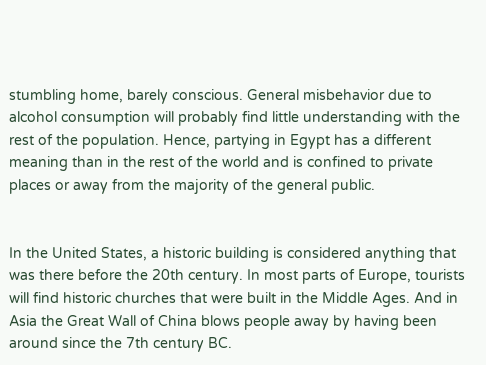stumbling home, barely conscious. General misbehavior due to alcohol consumption will probably find little understanding with the rest of the population. Hence, partying in Egypt has a different meaning than in the rest of the world and is confined to private places or away from the majority of the general public.


In the United States, a historic building is considered anything that was there before the 20th century. In most parts of Europe, tourists will find historic churches that were built in the Middle Ages. And in Asia the Great Wall of China blows people away by having been around since the 7th century BC.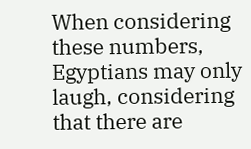When considering these numbers, Egyptians may only laugh, considering that there are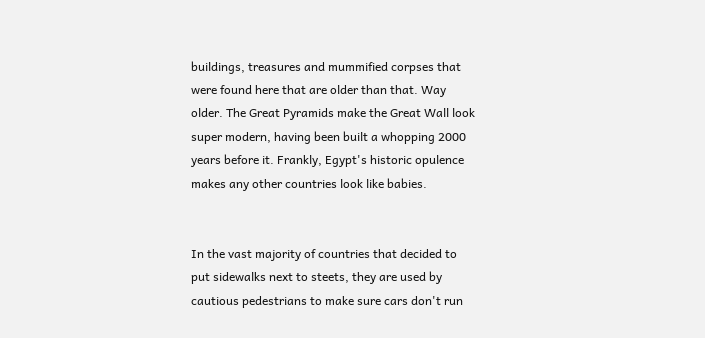buildings, treasures and mummified corpses that were found here that are older than that. Way older. The Great Pyramids make the Great Wall look super modern, having been built a whopping 2000 years before it. Frankly, Egypt's historic opulence makes any other countries look like babies.


In the vast majority of countries that decided to put sidewalks next to steets, they are used by cautious pedestrians to make sure cars don't run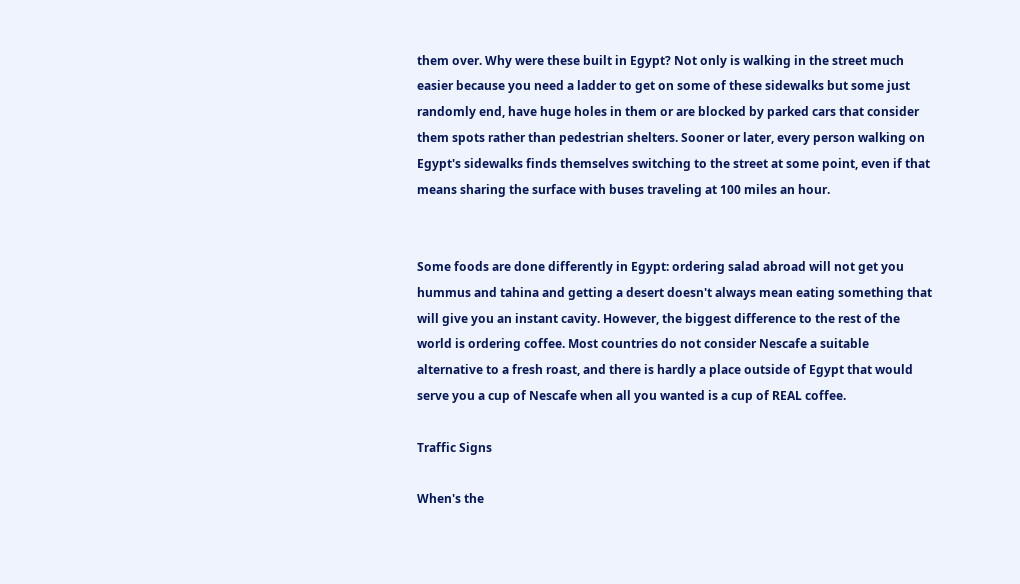them over. Why were these built in Egypt? Not only is walking in the street much easier because you need a ladder to get on some of these sidewalks but some just randomly end, have huge holes in them or are blocked by parked cars that consider them spots rather than pedestrian shelters. Sooner or later, every person walking on Egypt's sidewalks finds themselves switching to the street at some point, even if that means sharing the surface with buses traveling at 100 miles an hour.


Some foods are done differently in Egypt: ordering salad abroad will not get you hummus and tahina and getting a desert doesn't always mean eating something that will give you an instant cavity. However, the biggest difference to the rest of the world is ordering coffee. Most countries do not consider Nescafe a suitable alternative to a fresh roast, and there is hardly a place outside of Egypt that would serve you a cup of Nescafe when all you wanted is a cup of REAL coffee.

Traffic Signs

When's the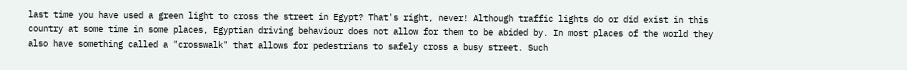last time you have used a green light to cross the street in Egypt? That's right, never! Although traffic lights do or did exist in this country at some time in some places, Egyptian driving behaviour does not allow for them to be abided by. In most places of the world they also have something called a "crosswalk" that allows for pedestrians to safely cross a busy street. Such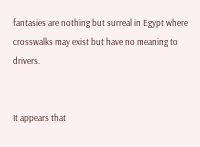fantasies are nothing but surreal in Egypt where crosswalks may exist but have no meaning to drivers.


It appears that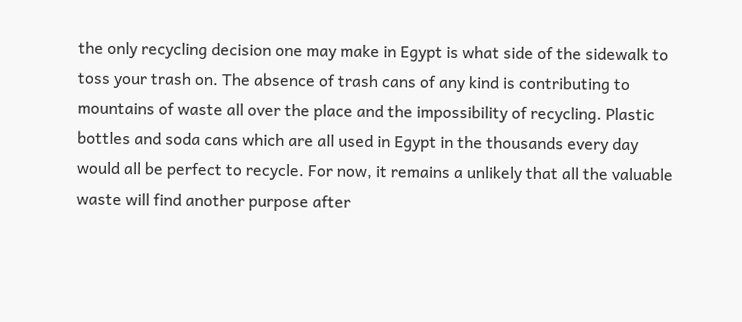the only recycling decision one may make in Egypt is what side of the sidewalk to toss your trash on. The absence of trash cans of any kind is contributing to mountains of waste all over the place and the impossibility of recycling. Plastic bottles and soda cans which are all used in Egypt in the thousands every day would all be perfect to recycle. For now, it remains a unlikely that all the valuable waste will find another purpose after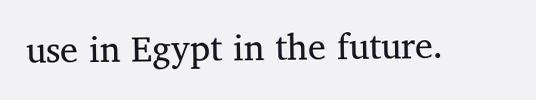use in Egypt in the future.